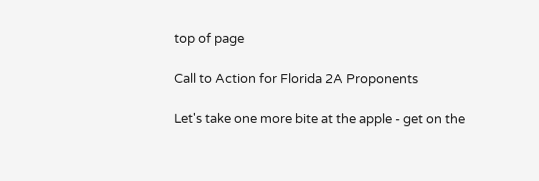top of page

Call to Action for Florida 2A Proponents

Let's take one more bite at the apple - get on the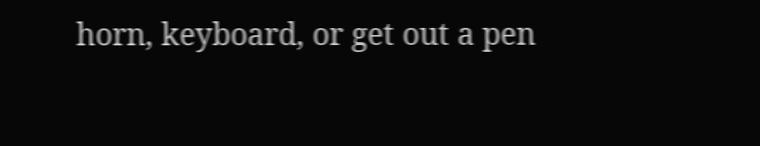horn, keyboard, or get out a pen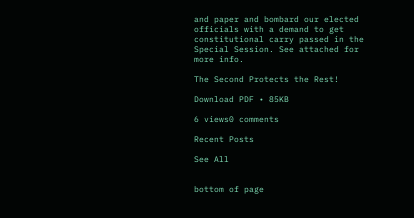and paper and bombard our elected officials with a demand to get constitutional carry passed in the Special Session. See attached for more info.

The Second Protects the Rest!

Download PDF • 85KB

6 views0 comments

Recent Posts

See All


bottom of page